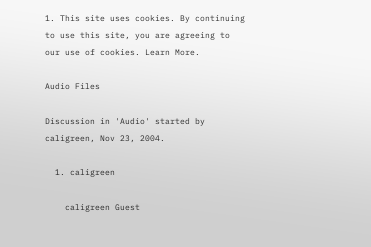1. This site uses cookies. By continuing to use this site, you are agreeing to our use of cookies. Learn More.

Audio Files

Discussion in 'Audio' started by caligreen, Nov 23, 2004.

  1. caligreen

    caligreen Guest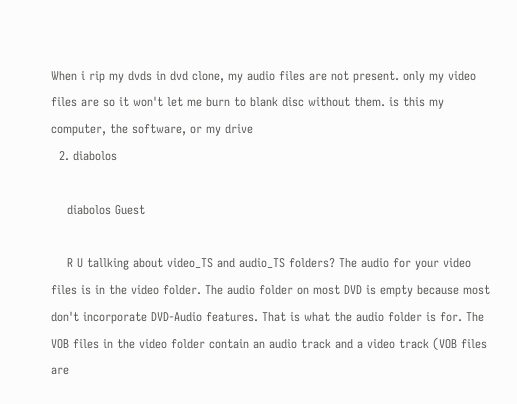When i rip my dvds in dvd clone, my audio files are not present. only my video files are so it won't let me burn to blank disc without them. is this my computer, the software, or my drive
  2. diabolos

    diabolos Guest

    R U tallking about video_TS and audio_TS folders? The audio for your video files is in the video folder. The audio folder on most DVD is empty because most don't incorporate DVD-Audio features. That is what the audio folder is for. The VOB files in the video folder contain an audio track and a video track (VOB files are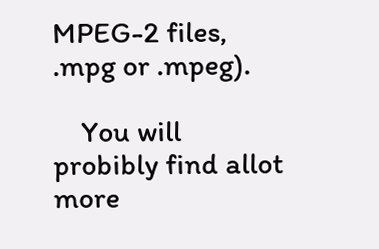MPEG-2 files, .mpg or .mpeg).

    You will probibly find allot more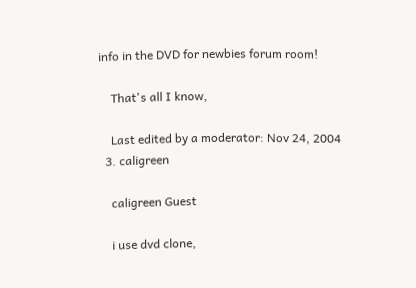info in the DVD for newbies forum room!

    That's all I know,

    Last edited by a moderator: Nov 24, 2004
  3. caligreen

    caligreen Guest

    i use dvd clone,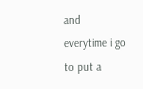and everytime i go to put a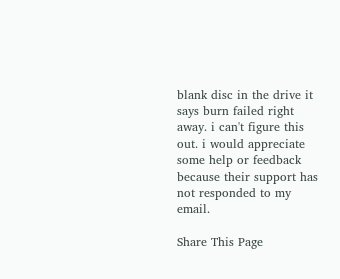blank disc in the drive it says burn failed right away. i can't figure this out. i would appreciate some help or feedback because their support has not responded to my email.

Share This Page